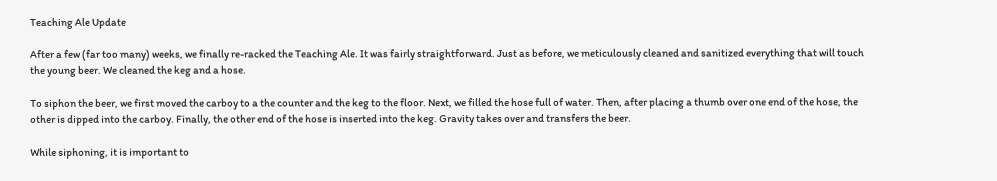Teaching Ale Update

After a few (far too many) weeks, we finally re-racked the Teaching Ale. It was fairly straightforward. Just as before, we meticulously cleaned and sanitized everything that will touch the young beer. We cleaned the keg and a hose.

To siphon the beer, we first moved the carboy to a the counter and the keg to the floor. Next, we filled the hose full of water. Then, after placing a thumb over one end of the hose, the other is dipped into the carboy. Finally, the other end of the hose is inserted into the keg. Gravity takes over and transfers the beer.

While siphoning, it is important to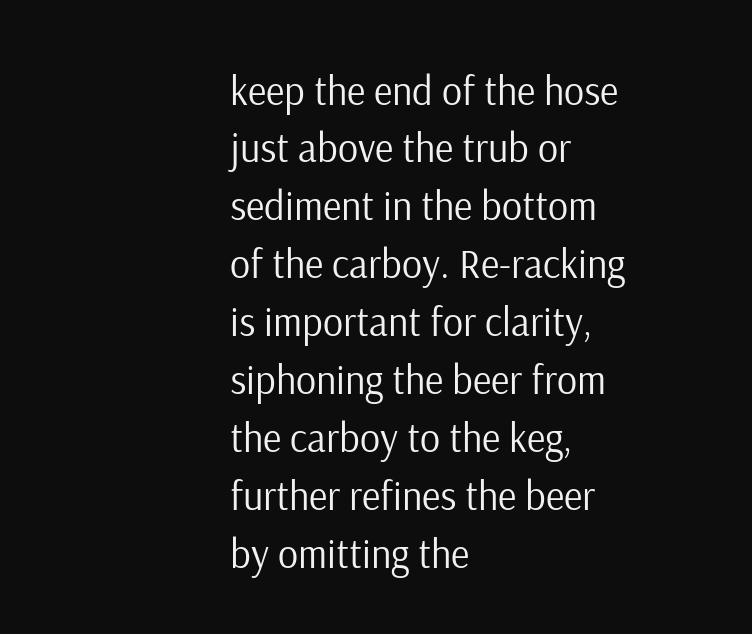keep the end of the hose just above the trub or sediment in the bottom of the carboy. Re-racking is important for clarity, siphoning the beer from the carboy to the keg, further refines the beer by omitting the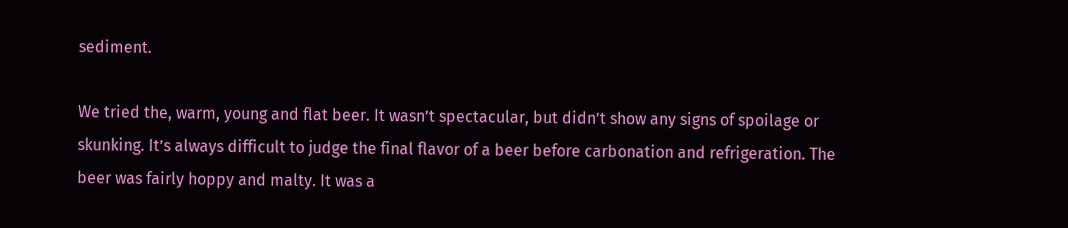sediment.

We tried the, warm, young and flat beer. It wasn’t spectacular, but didn’t show any signs of spoilage or skunking. It’s always difficult to judge the final flavor of a beer before carbonation and refrigeration. The beer was fairly hoppy and malty. It was a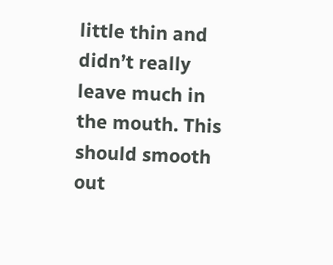little thin and didn’t really leave much in the mouth. This should smooth out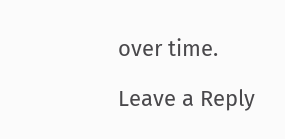over time.

Leave a Reply